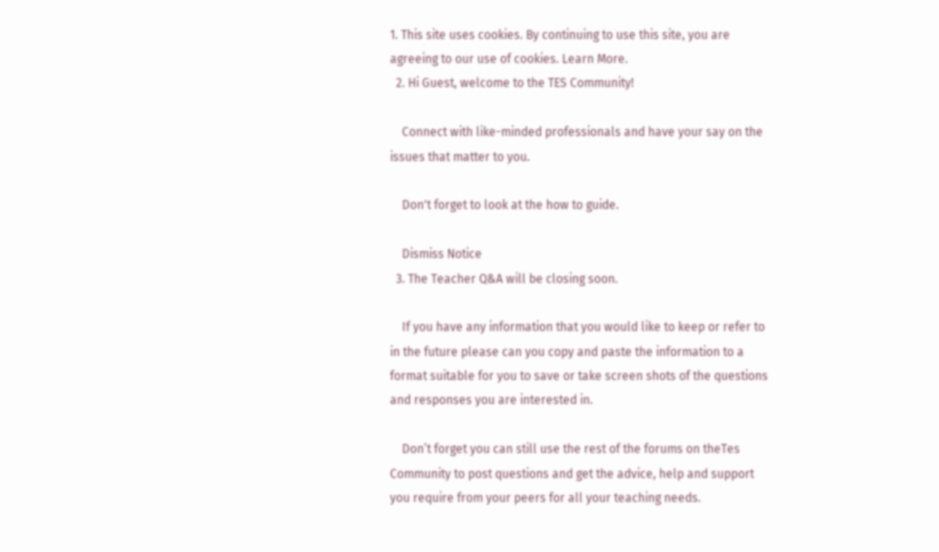1. This site uses cookies. By continuing to use this site, you are agreeing to our use of cookies. Learn More.
  2. Hi Guest, welcome to the TES Community!

    Connect with like-minded professionals and have your say on the issues that matter to you.

    Don't forget to look at the how to guide.

    Dismiss Notice
  3. The Teacher Q&A will be closing soon.

    If you have any information that you would like to keep or refer to in the future please can you copy and paste the information to a format suitable for you to save or take screen shots of the questions and responses you are interested in.

    Don’t forget you can still use the rest of the forums on theTes Community to post questions and get the advice, help and support you require from your peers for all your teaching needs.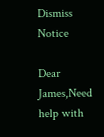Dismiss Notice

Dear James,Need help with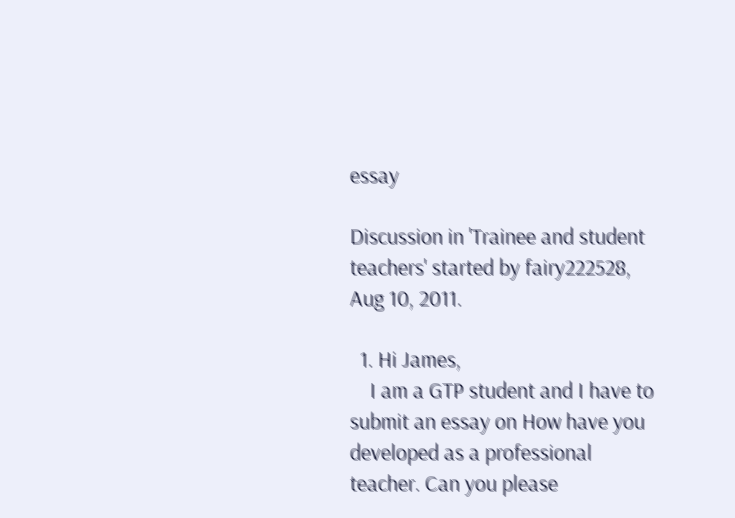essay

Discussion in 'Trainee and student teachers' started by fairy222528, Aug 10, 2011.

  1. Hi James,
    I am a GTP student and I have to submit an essay on How have you developed as a professional teacher. Can you please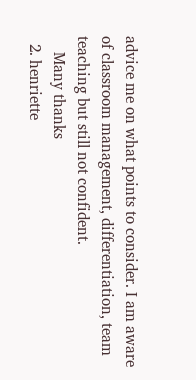advice me on what points to consider. I am aware of classroom management, differentiation, team teaching but still not confident.
    Many thanks
  2. henriette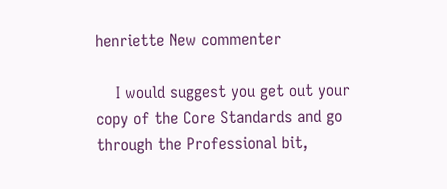henriette New commenter

    I would suggest you get out your copy of the Core Standards and go through the Professional bit,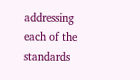addressing each of the standards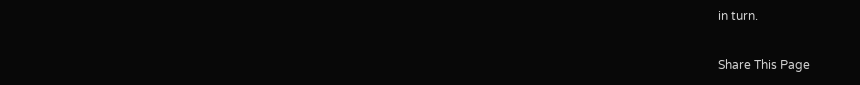in turn.

Share This Page